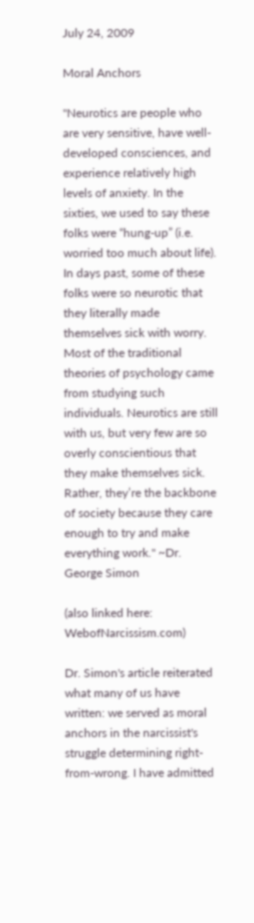July 24, 2009

Moral Anchors

"Neurotics are people who are very sensitive, have well-developed consciences, and experience relatively high levels of anxiety. In the sixties, we used to say these folks were “hung-up” (i.e. worried too much about life). In days past, some of these folks were so neurotic that they literally made themselves sick with worry. Most of the traditional theories of psychology came from studying such individuals. Neurotics are still with us, but very few are so overly conscientious that they make themselves sick. Rather, they’re the backbone of society because they care enough to try and make everything work." ~Dr. George Simon

(also linked here: WebofNarcissism.com)

Dr. Simon's article reiterated what many of us have written: we served as moral anchors in the narcissist's struggle determining right-from-wrong. I have admitted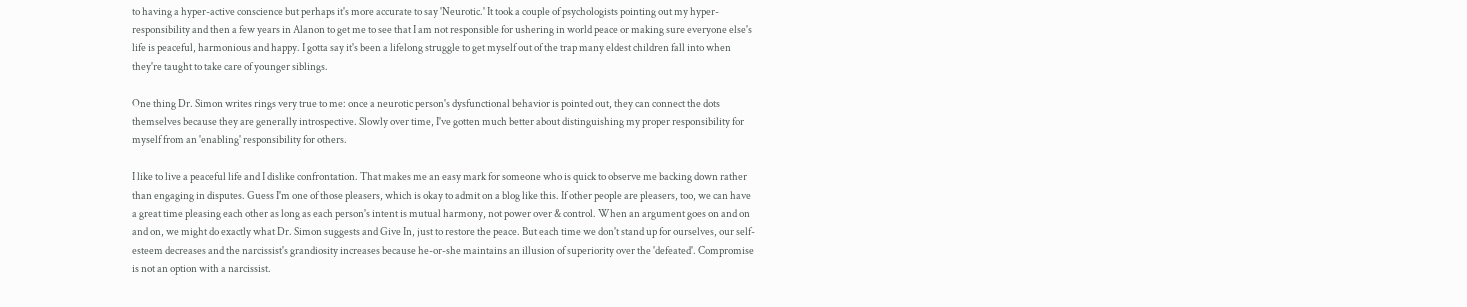to having a hyper-active conscience but perhaps it's more accurate to say 'Neurotic.' It took a couple of psychologists pointing out my hyper-responsibility and then a few years in Alanon to get me to see that I am not responsible for ushering in world peace or making sure everyone else's life is peaceful, harmonious and happy. I gotta say it's been a lifelong struggle to get myself out of the trap many eldest children fall into when they're taught to take care of younger siblings.

One thing Dr. Simon writes rings very true to me: once a neurotic person's dysfunctional behavior is pointed out, they can connect the dots themselves because they are generally introspective. Slowly over time, I've gotten much better about distinguishing my proper responsibility for myself from an 'enabling' responsibility for others.

I like to live a peaceful life and I dislike confrontation. That makes me an easy mark for someone who is quick to observe me backing down rather than engaging in disputes. Guess I'm one of those pleasers, which is okay to admit on a blog like this. If other people are pleasers, too, we can have a great time pleasing each other as long as each person's intent is mutual harmony, not power over & control. When an argument goes on and on and on, we might do exactly what Dr. Simon suggests and Give In, just to restore the peace. But each time we don't stand up for ourselves, our self-esteem decreases and the narcissist's grandiosity increases because he-or-she maintains an illusion of superiority over the 'defeated'. Compromise is not an option with a narcissist.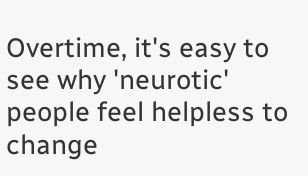Overtime, it's easy to see why 'neurotic' people feel helpless to change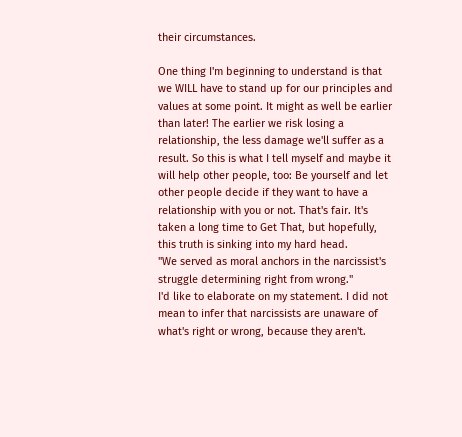their circumstances.

One thing I'm beginning to understand is that we WILL have to stand up for our principles and values at some point. It might as well be earlier than later! The earlier we risk losing a relationship, the less damage we'll suffer as a result. So this is what I tell myself and maybe it will help other people, too: Be yourself and let other people decide if they want to have a relationship with you or not. That's fair. It's taken a long time to Get That, but hopefully, this truth is sinking into my hard head.
"We served as moral anchors in the narcissist's struggle determining right from wrong."
I'd like to elaborate on my statement. I did not mean to infer that narcissists are unaware of what's right or wrong, because they aren't.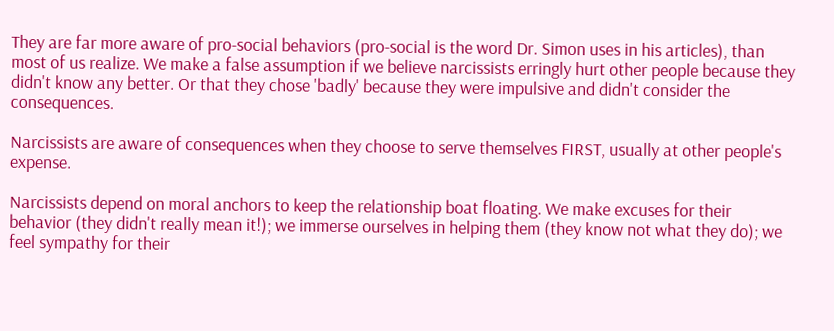They are far more aware of pro-social behaviors (pro-social is the word Dr. Simon uses in his articles), than most of us realize. We make a false assumption if we believe narcissists erringly hurt other people because they didn't know any better. Or that they chose 'badly' because they were impulsive and didn't consider the consequences.

Narcissists are aware of consequences when they choose to serve themselves FIRST, usually at other people's expense.

Narcissists depend on moral anchors to keep the relationship boat floating. We make excuses for their behavior (they didn't really mean it!); we immerse ourselves in helping them (they know not what they do); we feel sympathy for their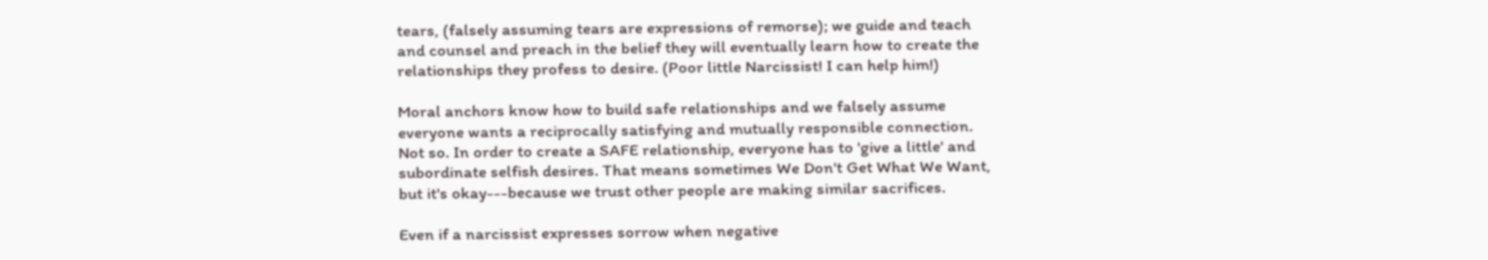tears, (falsely assuming tears are expressions of remorse); we guide and teach and counsel and preach in the belief they will eventually learn how to create the relationships they profess to desire. (Poor little Narcissist! I can help him!)

Moral anchors know how to build safe relationships and we falsely assume everyone wants a reciprocally satisfying and mutually responsible connection. Not so. In order to create a SAFE relationship, everyone has to 'give a little' and subordinate selfish desires. That means sometimes We Don't Get What We Want, but it's okay---because we trust other people are making similar sacrifices.

Even if a narcissist expresses sorrow when negative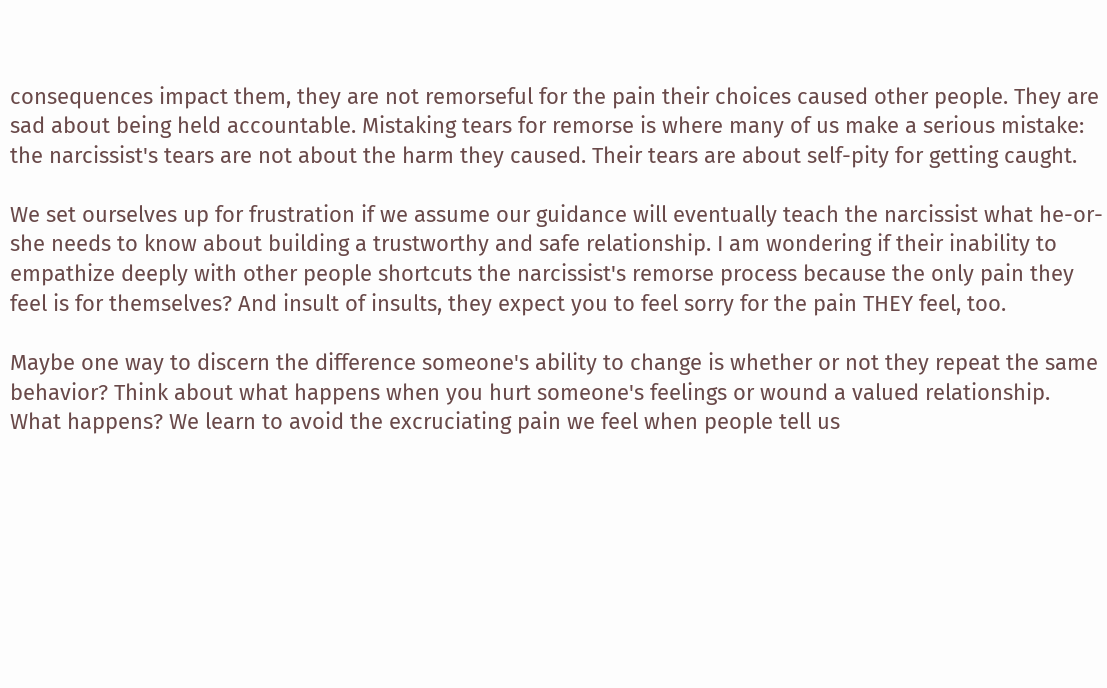consequences impact them, they are not remorseful for the pain their choices caused other people. They are sad about being held accountable. Mistaking tears for remorse is where many of us make a serious mistake: the narcissist's tears are not about the harm they caused. Their tears are about self-pity for getting caught.

We set ourselves up for frustration if we assume our guidance will eventually teach the narcissist what he-or-she needs to know about building a trustworthy and safe relationship. I am wondering if their inability to empathize deeply with other people shortcuts the narcissist's remorse process because the only pain they feel is for themselves? And insult of insults, they expect you to feel sorry for the pain THEY feel, too.

Maybe one way to discern the difference someone's ability to change is whether or not they repeat the same behavior? Think about what happens when you hurt someone's feelings or wound a valued relationship. What happens? We learn to avoid the excruciating pain we feel when people tell us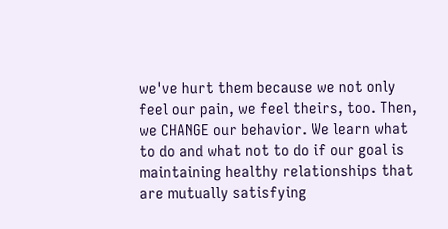we've hurt them because we not only feel our pain, we feel theirs, too. Then, we CHANGE our behavior. We learn what to do and what not to do if our goal is maintaining healthy relationships that are mutually satisfying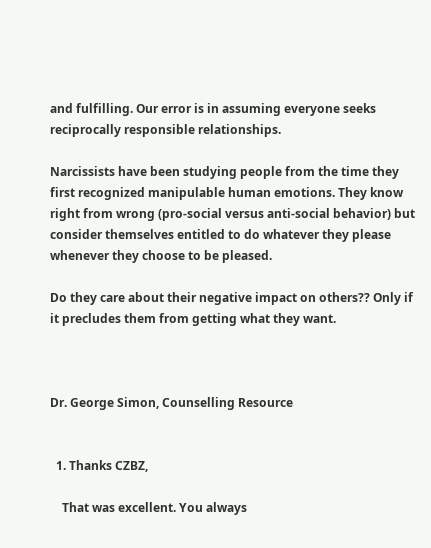and fulfilling. Our error is in assuming everyone seeks reciprocally responsible relationships.

Narcissists have been studying people from the time they first recognized manipulable human emotions. They know right from wrong (pro-social versus anti-social behavior) but consider themselves entitled to do whatever they please whenever they choose to be pleased.

Do they care about their negative impact on others?? Only if it precludes them from getting what they want.



Dr. George Simon, Counselling Resource


  1. Thanks CZBZ,

    That was excellent. You always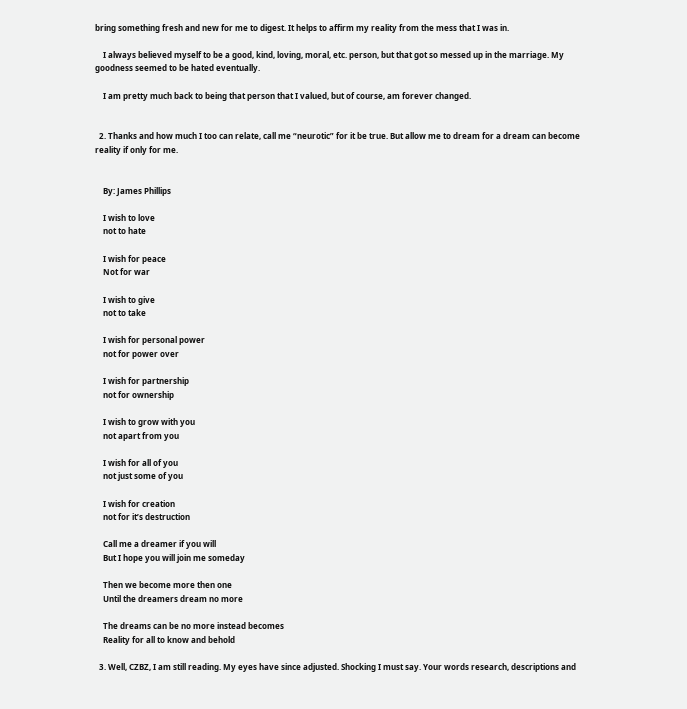bring something fresh and new for me to digest. It helps to affirm my reality from the mess that I was in.

    I always believed myself to be a good, kind, loving, moral, etc. person, but that got so messed up in the marriage. My goodness seemed to be hated eventually.

    I am pretty much back to being that person that I valued, but of course, am forever changed.


  2. Thanks and how much I too can relate, call me “neurotic” for it be true. But allow me to dream for a dream can become reality if only for me.


    By: James Phillips

    I wish to love
    not to hate

    I wish for peace
    Not for war

    I wish to give
    not to take

    I wish for personal power
    not for power over

    I wish for partnership
    not for ownership

    I wish to grow with you
    not apart from you

    I wish for all of you
    not just some of you

    I wish for creation
    not for it’s destruction

    Call me a dreamer if you will
    But I hope you will join me someday

    Then we become more then one
    Until the dreamers dream no more

    The dreams can be no more instead becomes
    Reality for all to know and behold

  3. Well, CZBZ, I am still reading. My eyes have since adjusted. Shocking I must say. Your words research, descriptions and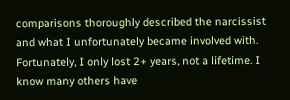comparisons thoroughly described the narcissist and what I unfortunately became involved with. Fortunately, I only lost 2+ years, not a lifetime. I know many others have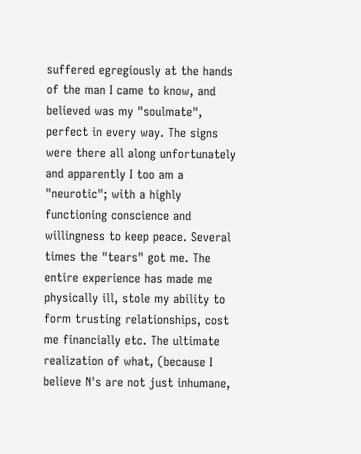suffered egregiously at the hands of the man I came to know, and believed was my "soulmate", perfect in every way. The signs were there all along unfortunately and apparently I too am a "neurotic"; with a highly functioning conscience and willingness to keep peace. Several times the "tears" got me. The entire experience has made me physically ill, stole my ability to form trusting relationships, cost me financially etc. The ultimate realization of what, (because I believe N's are not just inhumane,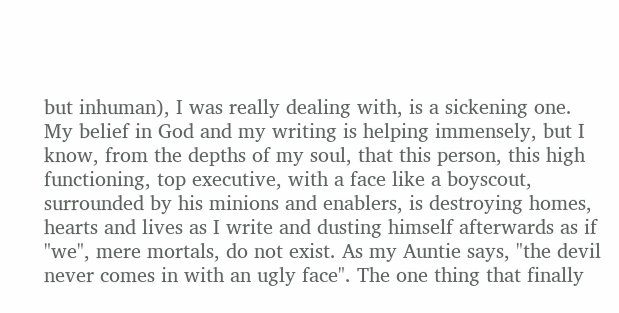but inhuman), I was really dealing with, is a sickening one. My belief in God and my writing is helping immensely, but I know, from the depths of my soul, that this person, this high functioning, top executive, with a face like a boyscout, surrounded by his minions and enablers, is destroying homes, hearts and lives as I write and dusting himself afterwards as if "we", mere mortals, do not exist. As my Auntie says, "the devil never comes in with an ugly face". The one thing that finally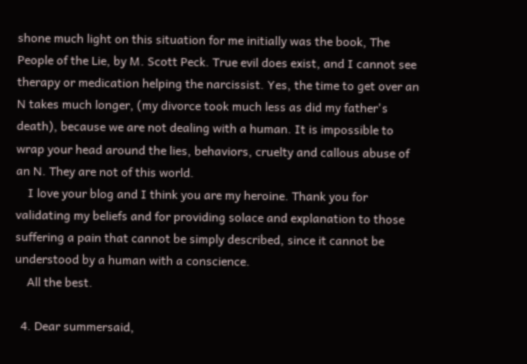shone much light on this situation for me initially was the book, The People of the Lie, by M. Scott Peck. True evil does exist, and I cannot see therapy or medication helping the narcissist. Yes, the time to get over an N takes much longer, (my divorce took much less as did my father's death), because we are not dealing with a human. It is impossible to wrap your head around the lies, behaviors, cruelty and callous abuse of an N. They are not of this world.
    I love your blog and I think you are my heroine. Thank you for validating my beliefs and for providing solace and explanation to those suffering a pain that cannot be simply described, since it cannot be understood by a human with a conscience.
    All the best.

  4. Dear summersaid,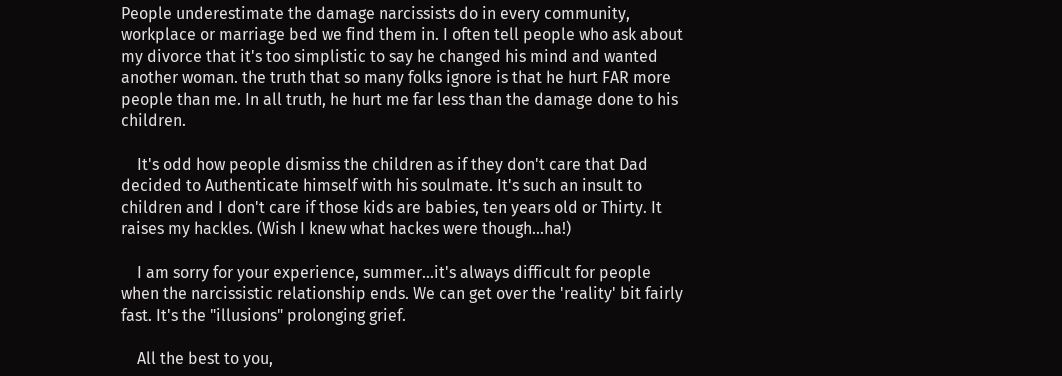People underestimate the damage narcissists do in every community, workplace or marriage bed we find them in. I often tell people who ask about my divorce that it's too simplistic to say he changed his mind and wanted another woman. the truth that so many folks ignore is that he hurt FAR more people than me. In all truth, he hurt me far less than the damage done to his children.

    It's odd how people dismiss the children as if they don't care that Dad decided to Authenticate himself with his soulmate. It's such an insult to children and I don't care if those kids are babies, ten years old or Thirty. It raises my hackles. (Wish I knew what hackes were though...ha!)

    I am sorry for your experience, summer...it's always difficult for people when the narcissistic relationship ends. We can get over the 'reality' bit fairly fast. It's the "illusions" prolonging grief.

    All the best to you,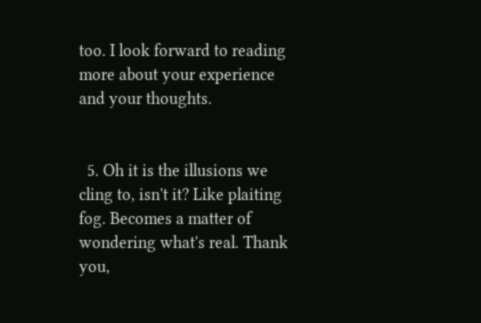too. I look forward to reading more about your experience and your thoughts.


  5. Oh it is the illusions we cling to, isn't it? Like plaiting fog. Becomes a matter of wondering what's real. Thank you,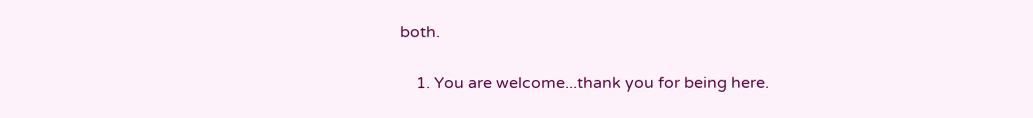both.

    1. You are welcome...thank you for being here.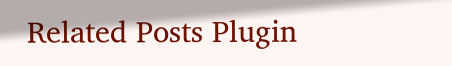Related Posts Plugin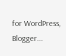for WordPress, Blogger...